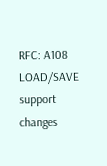RFC: A108 LOAD/SAVE support changes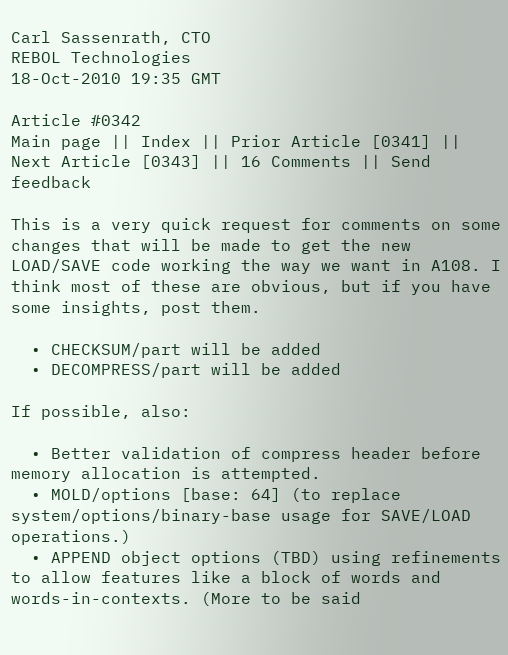Carl Sassenrath, CTO
REBOL Technologies
18-Oct-2010 19:35 GMT

Article #0342
Main page || Index || Prior Article [0341] || Next Article [0343] || 16 Comments || Send feedback

This is a very quick request for comments on some changes that will be made to get the new LOAD/SAVE code working the way we want in A108. I think most of these are obvious, but if you have some insights, post them.

  • CHECKSUM/part will be added
  • DECOMPRESS/part will be added

If possible, also:

  • Better validation of compress header before memory allocation is attempted.
  • MOLD/options [base: 64] (to replace system/options/binary-base usage for SAVE/LOAD operations.)
  • APPEND object options (TBD) using refinements to allow features like a block of words and words-in-contexts. (More to be said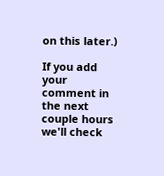on this later.)

If you add your comment in the next couple hours we'll check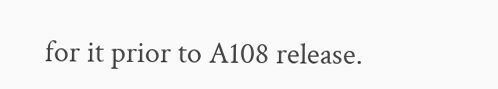for it prior to A108 release.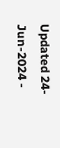Updated 24-Jun-2024 -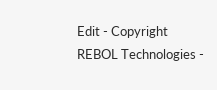Edit - Copyright REBOL Technologies -